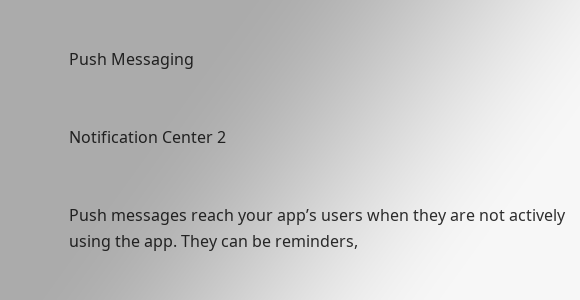Push Messaging


Notification Center 2


Push messages reach your app’s users when they are not actively using the app. They can be reminders,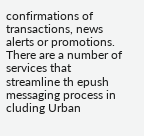confirmations of transactions, news alerts or promotions. There are a number of services that streamline th epush messaging process in cluding Urban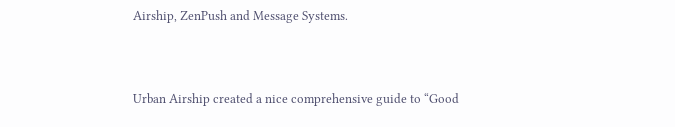Airship, ZenPush and Message Systems.


Urban Airship created a nice comprehensive guide to “Good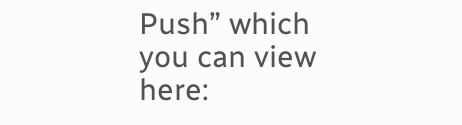Push” which you can view here: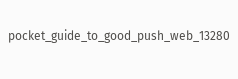pocket_guide_to_good_push_web_13280